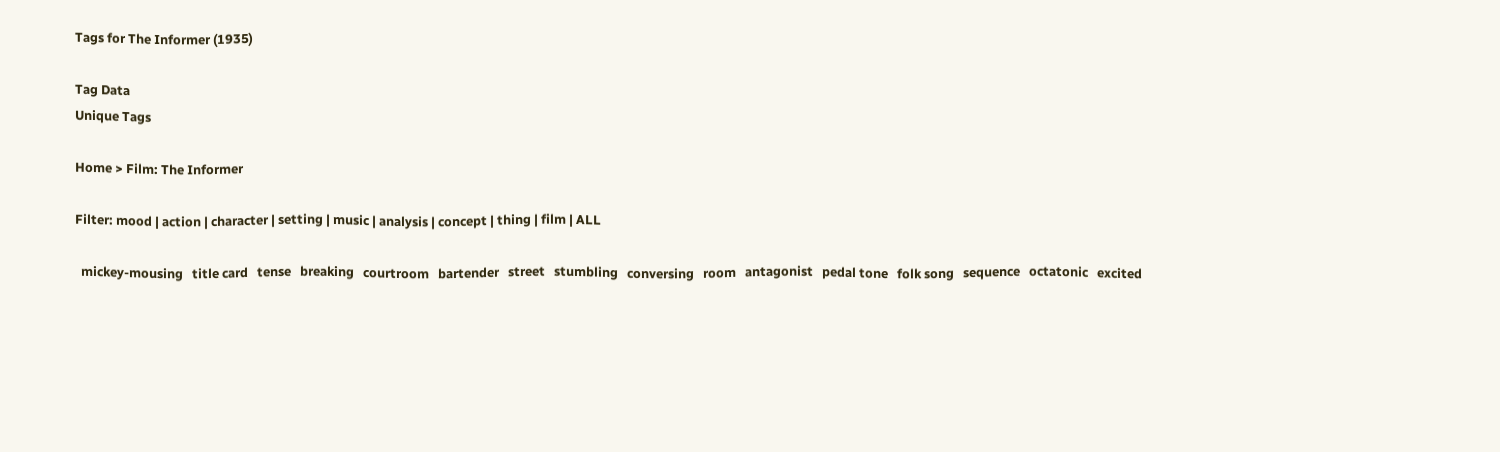Tags for The Informer (1935)

Tag Data
Unique Tags

Home > Film: The Informer

Filter: mood | action | character | setting | music | analysis | concept | thing | film | ALL

  mickey-mousing   title card   tense   breaking   courtroom   bartender   street   stumbling   conversing   room   antagonist   pedal tone   folk song   sequence   octatonic   excited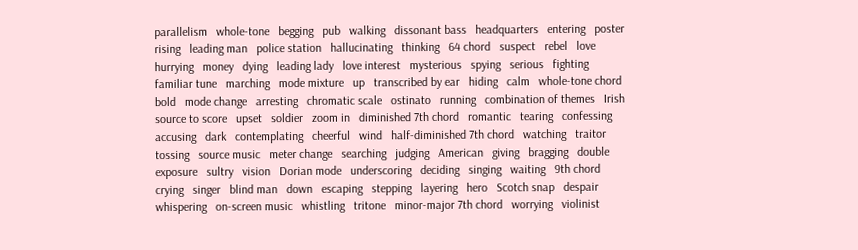parallelism   whole-tone   begging   pub   walking   dissonant bass   headquarters   entering   poster   rising   leading man   police station   hallucinating   thinking   64 chord   suspect   rebel   love   hurrying   money   dying   leading lady   love interest   mysterious   spying   serious   fighting   familiar tune   marching   mode mixture   up   transcribed by ear   hiding   calm   whole-tone chord   bold   mode change   arresting   chromatic scale   ostinato   running   combination of themes   Irish   source to score   upset   soldier   zoom in   diminished 7th chord   romantic   tearing   confessing   accusing   dark   contemplating   cheerful   wind   half-diminished 7th chord   watching   traitor   tossing   source music   meter change   searching   judging   American   giving   bragging   double exposure   sultry   vision   Dorian mode   underscoring   deciding   singing   waiting   9th chord   crying   singer   blind man   down   escaping   stepping   layering   hero   Scotch snap   despair   whispering   on-screen music   whistling   tritone   minor-major 7th chord   worrying   violinist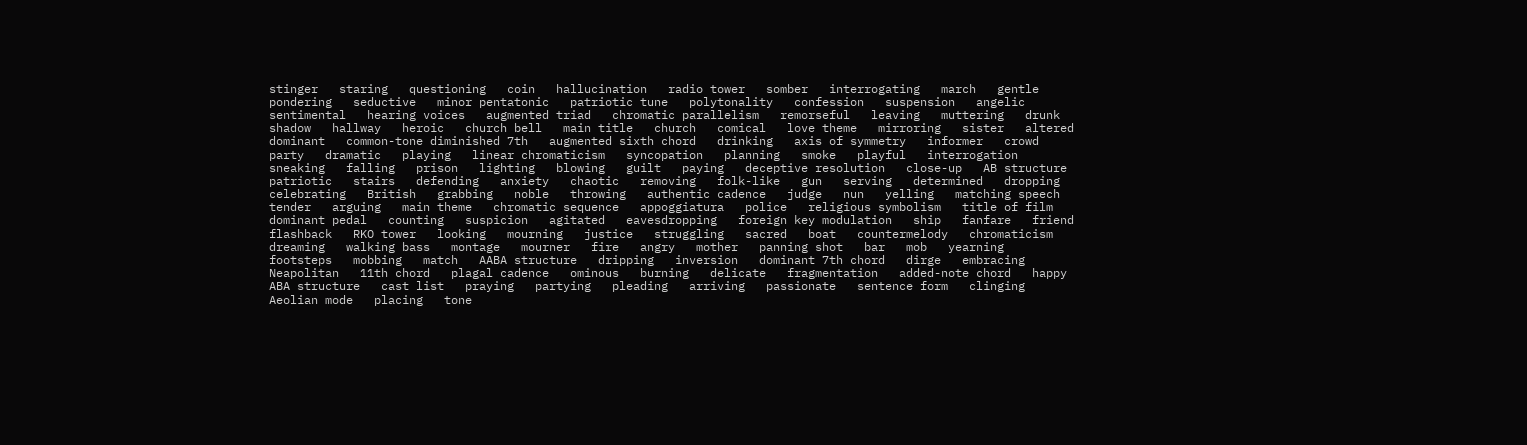stinger   staring   questioning   coin   hallucination   radio tower   somber   interrogating   march   gentle   pondering   seductive   minor pentatonic   patriotic tune   polytonality   confession   suspension   angelic   sentimental   hearing voices   augmented triad   chromatic parallelism   remorseful   leaving   muttering   drunk   shadow   hallway   heroic   church bell   main title   church   comical   love theme   mirroring   sister   altered dominant   common-tone diminished 7th   augmented sixth chord   drinking   axis of symmetry   informer   crowd   party   dramatic   playing   linear chromaticism   syncopation   planning   smoke   playful   interrogation   sneaking   falling   prison   lighting   blowing   guilt   paying   deceptive resolution   close-up   AB structure   patriotic   stairs   defending   anxiety   chaotic   removing   folk-like   gun   serving   determined   dropping   celebrating   British   grabbing   noble   throwing   authentic cadence   judge   nun   yelling   matching speech   tender   arguing   main theme   chromatic sequence   appoggiatura   police   religious symbolism   title of film   dominant pedal   counting   suspicion   agitated   eavesdropping   foreign key modulation   ship   fanfare   friend   flashback   RKO tower   looking   mourning   justice   struggling   sacred   boat   countermelody   chromaticism   dreaming   walking bass   montage   mourner   fire   angry   mother   panning shot   bar   mob   yearning   footsteps   mobbing   match   AABA structure   dripping   inversion   dominant 7th chord   dirge   embracing   Neapolitan   11th chord   plagal cadence   ominous   burning   delicate   fragmentation   added-note chord   happy   ABA structure   cast list   praying   partying   pleading   arriving   passionate   sentence form   clinging   Aeolian mode   placing   tone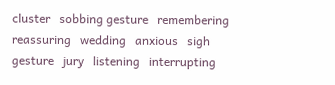cluster   sobbing gesture   remembering   reassuring   wedding   anxious   sigh gesture   jury   listening   interrupting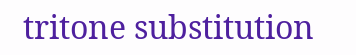tritone substitution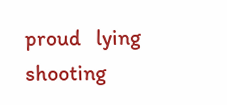proud   lying   shooting